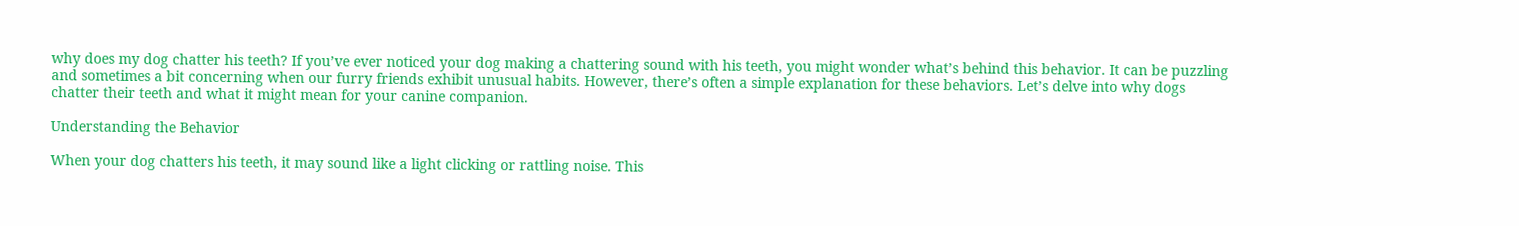why does my dog chatter his teeth? If you’ve ever noticed your dog making a chattering sound with his teeth, you might wonder what’s behind this behavior. It can be puzzling and sometimes a bit concerning when our furry friends exhibit unusual habits. However, there’s often a simple explanation for these behaviors. Let’s delve into why dogs chatter their teeth and what it might mean for your canine companion.

Understanding the Behavior

When your dog chatters his teeth, it may sound like a light clicking or rattling noise. This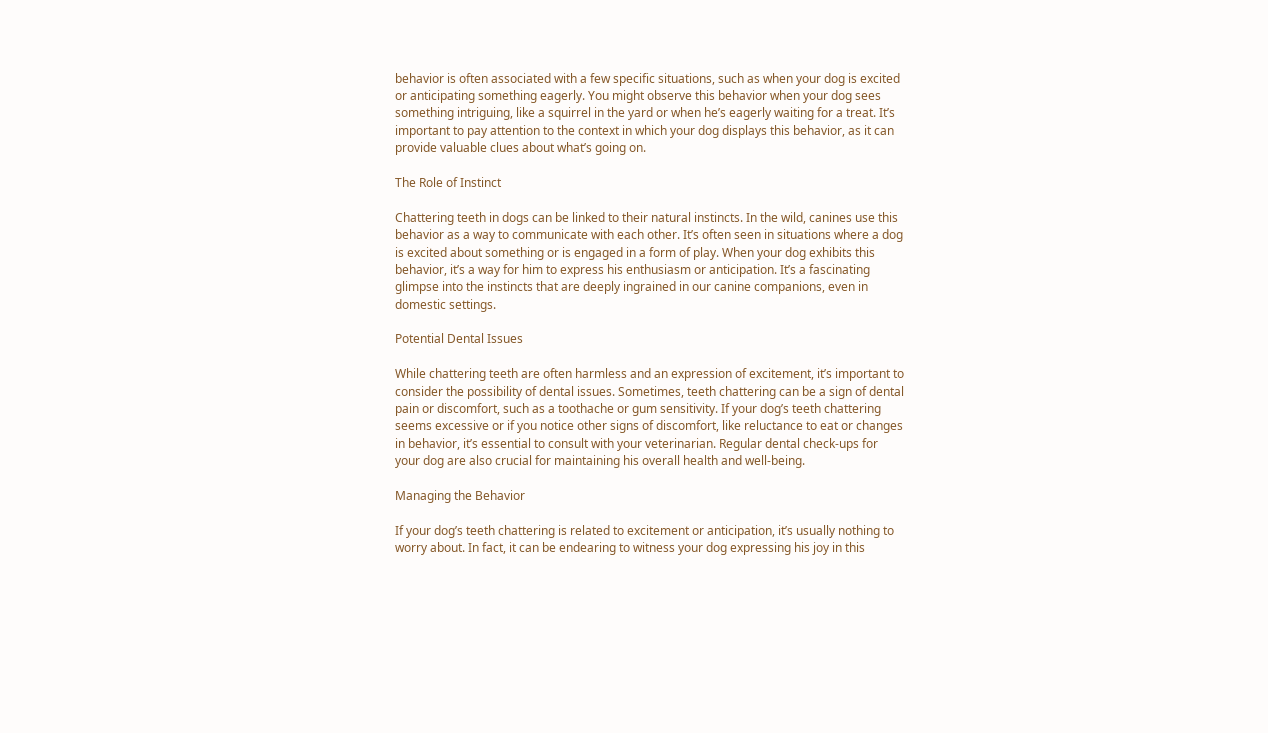behavior is often associated with a few specific situations, such as when your dog is excited or anticipating something eagerly. You might observe this behavior when your dog sees something intriguing, like a squirrel in the yard or when he’s eagerly waiting for a treat. It’s important to pay attention to the context in which your dog displays this behavior, as it can provide valuable clues about what’s going on.

The Role of Instinct

Chattering teeth in dogs can be linked to their natural instincts. In the wild, canines use this behavior as a way to communicate with each other. It’s often seen in situations where a dog is excited about something or is engaged in a form of play. When your dog exhibits this behavior, it’s a way for him to express his enthusiasm or anticipation. It’s a fascinating glimpse into the instincts that are deeply ingrained in our canine companions, even in domestic settings.

Potential Dental Issues

While chattering teeth are often harmless and an expression of excitement, it’s important to consider the possibility of dental issues. Sometimes, teeth chattering can be a sign of dental pain or discomfort, such as a toothache or gum sensitivity. If your dog’s teeth chattering seems excessive or if you notice other signs of discomfort, like reluctance to eat or changes in behavior, it’s essential to consult with your veterinarian. Regular dental check-ups for your dog are also crucial for maintaining his overall health and well-being.

Managing the Behavior

If your dog’s teeth chattering is related to excitement or anticipation, it’s usually nothing to worry about. In fact, it can be endearing to witness your dog expressing his joy in this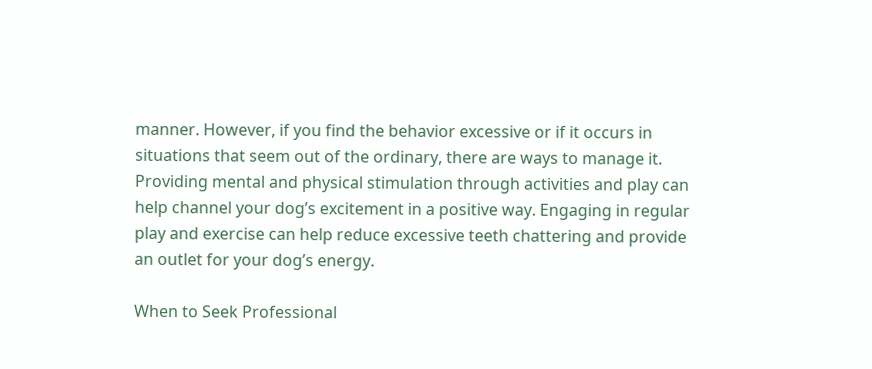manner. However, if you find the behavior excessive or if it occurs in situations that seem out of the ordinary, there are ways to manage it. Providing mental and physical stimulation through activities and play can help channel your dog’s excitement in a positive way. Engaging in regular play and exercise can help reduce excessive teeth chattering and provide an outlet for your dog’s energy.

When to Seek Professional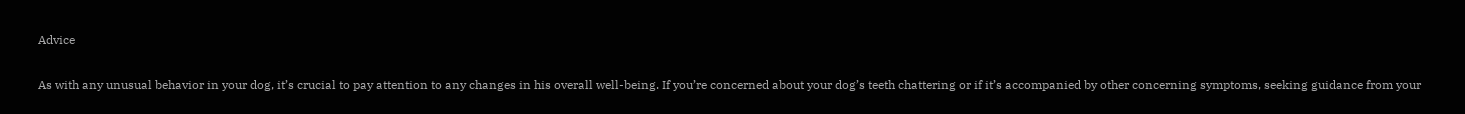Advice

As with any unusual behavior in your dog, it’s crucial to pay attention to any changes in his overall well-being. If you’re concerned about your dog’s teeth chattering or if it’s accompanied by other concerning symptoms, seeking guidance from your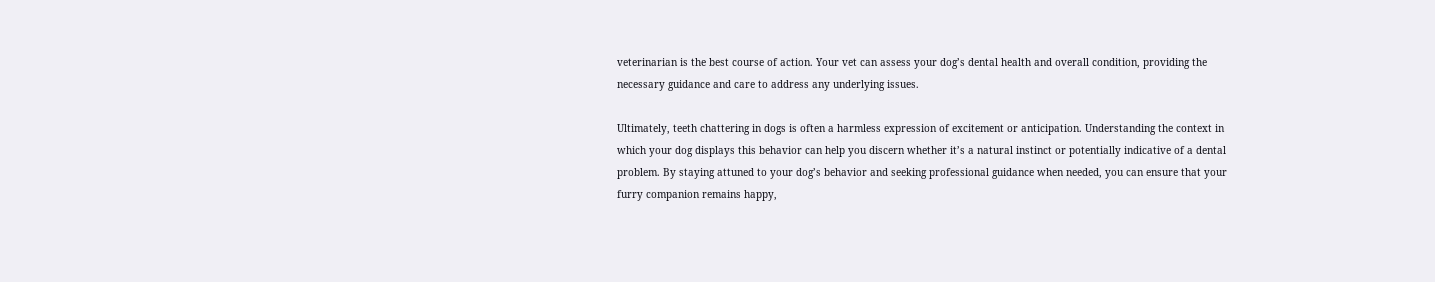veterinarian is the best course of action. Your vet can assess your dog’s dental health and overall condition, providing the necessary guidance and care to address any underlying issues.

Ultimately, teeth chattering in dogs is often a harmless expression of excitement or anticipation. Understanding the context in which your dog displays this behavior can help you discern whether it’s a natural instinct or potentially indicative of a dental problem. By staying attuned to your dog’s behavior and seeking professional guidance when needed, you can ensure that your furry companion remains happy,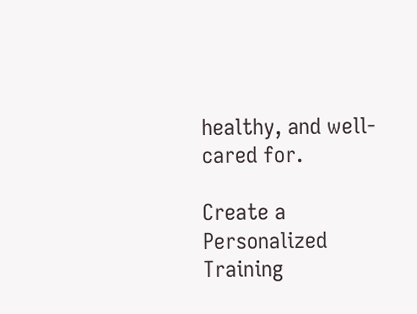healthy, and well-cared for.

Create a Personalized Training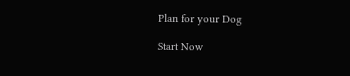Plan for your Dog

Start Now